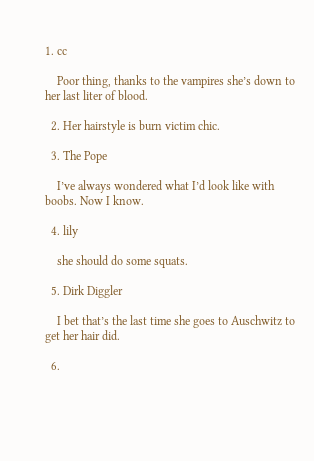1. cc

    Poor thing, thanks to the vampires she’s down to her last liter of blood.

  2. Her hairstyle is burn victim chic.

  3. The Pope

    I’ve always wondered what I’d look like with boobs. Now I know.

  4. lily

    she should do some squats.

  5. Dirk Diggler

    I bet that’s the last time she goes to Auschwitz to get her hair did.

  6.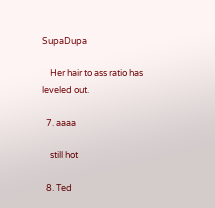SupaDupa

    Her hair to ass ratio has leveled out.

  7. aaaa

    still hot

  8. Ted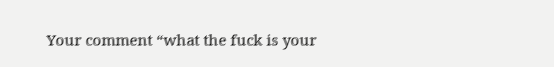Your comment “what the fuck is your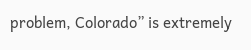problem, Colorado” is extremely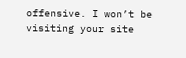offensive. I won’t be visiting your site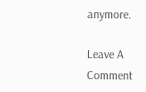anymore.

Leave A Comment